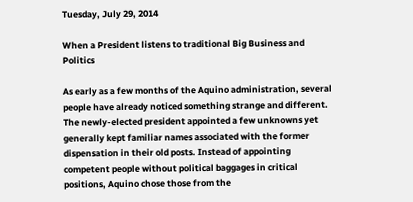Tuesday, July 29, 2014

When a President listens to traditional Big Business and Politics

As early as a few months of the Aquino administration, several people have already noticed something strange and different. The newly-elected president appointed a few unknowns yet generally kept familiar names associated with the former dispensation in their old posts. Instead of appointing competent people without political baggages in critical positions, Aquino chose those from the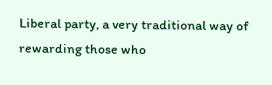Liberal party, a very traditional way of rewarding those who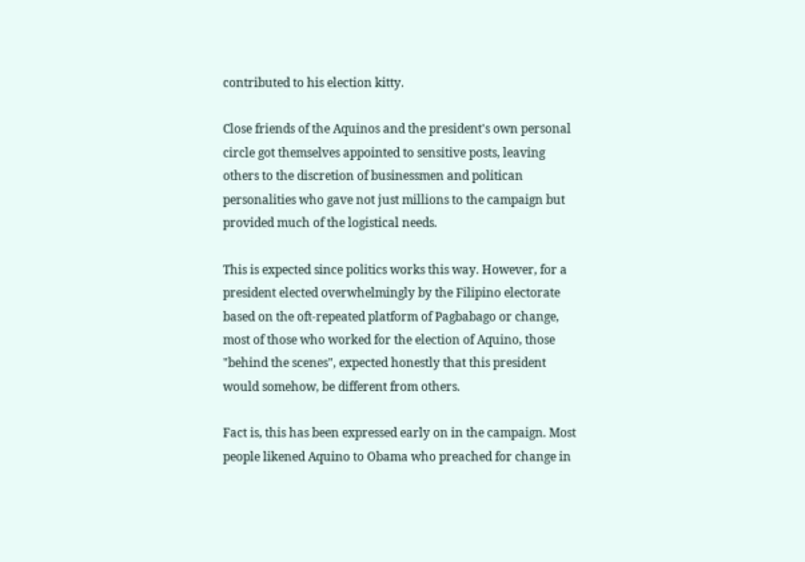contributed to his election kitty.

Close friends of the Aquinos and the president's own personal circle got themselves appointed to sensitive posts, leaving others to the discretion of businessmen and politican personalities who gave not just millions to the campaign but provided much of the logistical needs.

This is expected since politics works this way. However, for a president elected overwhelmingly by the Filipino electorate based on the oft-repeated platform of Pagbabago or change, most of those who worked for the election of Aquino, those "behind the scenes", expected honestly that this president would somehow, be different from others.

Fact is, this has been expressed early on in the campaign. Most people likened Aquino to Obama who preached for change in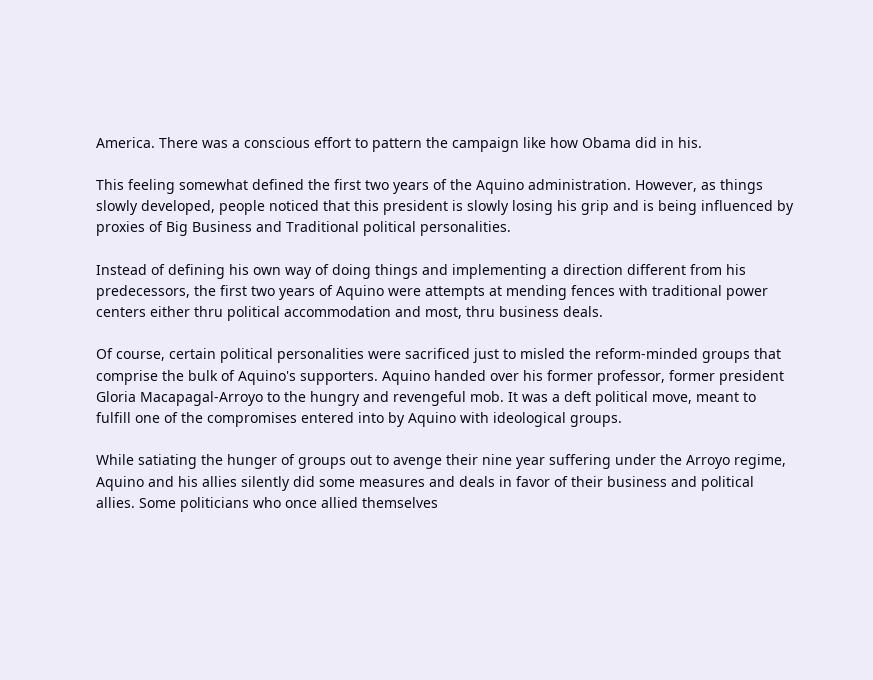America. There was a conscious effort to pattern the campaign like how Obama did in his.

This feeling somewhat defined the first two years of the Aquino administration. However, as things slowly developed, people noticed that this president is slowly losing his grip and is being influenced by proxies of Big Business and Traditional political personalities.

Instead of defining his own way of doing things and implementing a direction different from his predecessors, the first two years of Aquino were attempts at mending fences with traditional power centers either thru political accommodation and most, thru business deals.

Of course, certain political personalities were sacrificed just to misled the reform-minded groups that comprise the bulk of Aquino's supporters. Aquino handed over his former professor, former president Gloria Macapagal-Arroyo to the hungry and revengeful mob. It was a deft political move, meant to fulfill one of the compromises entered into by Aquino with ideological groups.

While satiating the hunger of groups out to avenge their nine year suffering under the Arroyo regime, Aquino and his allies silently did some measures and deals in favor of their business and political allies. Some politicians who once allied themselves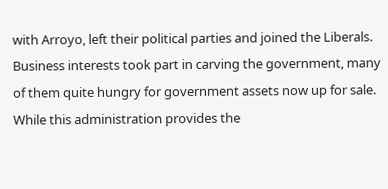with Arroyo, left their political parties and joined the Liberals. Business interests took part in carving the government, many of them quite hungry for government assets now up for sale. While this administration provides the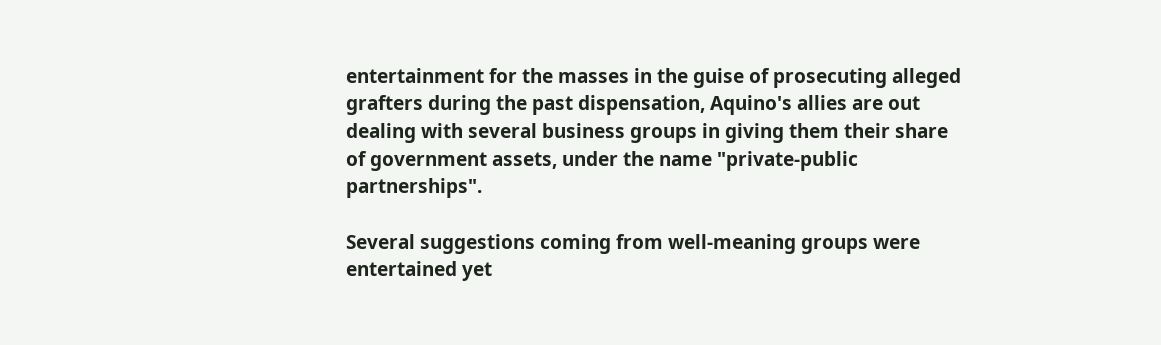entertainment for the masses in the guise of prosecuting alleged grafters during the past dispensation, Aquino's allies are out dealing with several business groups in giving them their share of government assets, under the name "private-public partnerships".

Several suggestions coming from well-meaning groups were entertained yet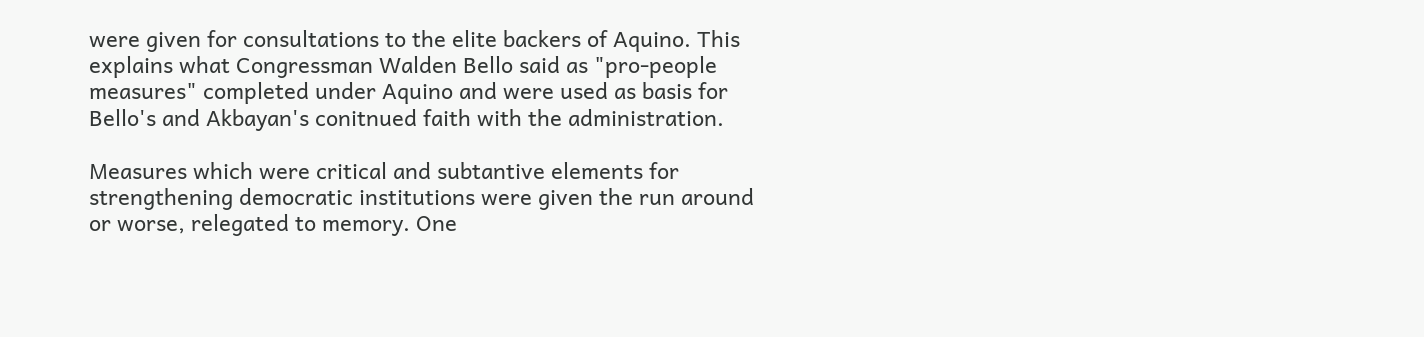were given for consultations to the elite backers of Aquino. This explains what Congressman Walden Bello said as "pro-people measures" completed under Aquino and were used as basis for Bello's and Akbayan's conitnued faith with the administration.

Measures which were critical and subtantive elements for strengthening democratic institutions were given the run around or worse, relegated to memory. One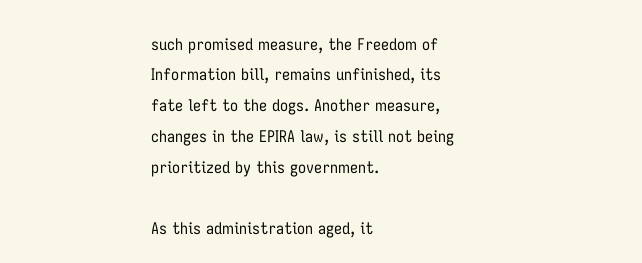such promised measure, the Freedom of Information bill, remains unfinished, its fate left to the dogs. Another measure, changes in the EPIRA law, is still not being prioritized by this government.

As this administration aged, it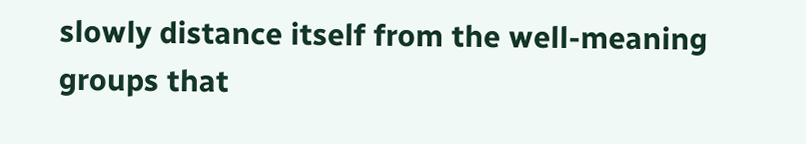slowly distance itself from the well-meaning groups that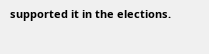supported it in the elections.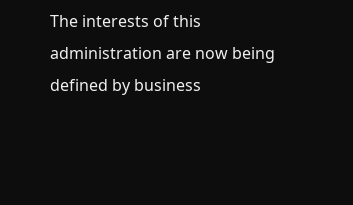The interests of this administration are now being defined by business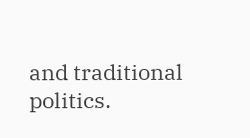and traditional politics.